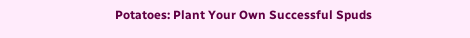Potatoes: Plant Your Own Successful Spuds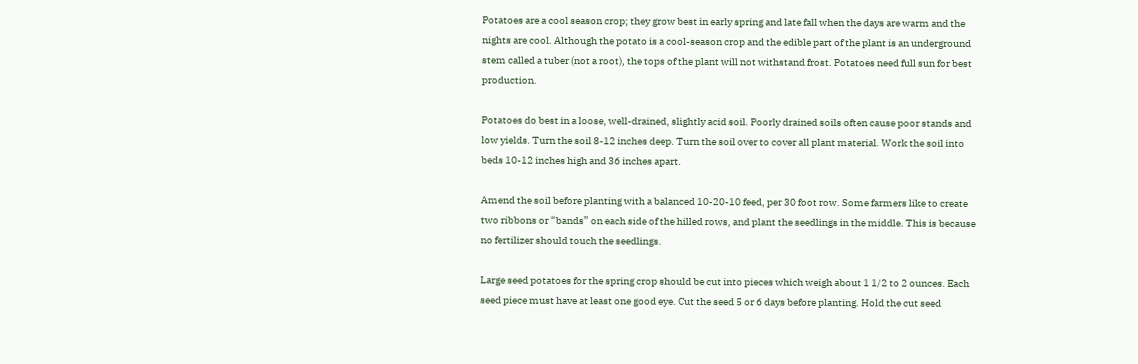Potatoes are a cool season crop; they grow best in early spring and late fall when the days are warm and the nights are cool. Although the potato is a cool-season crop and the edible part of the plant is an underground stem called a tuber (not a root), the tops of the plant will not withstand frost. Potatoes need full sun for best production.

Potatoes do best in a loose, well-drained, slightly acid soil. Poorly drained soils often cause poor stands and low yields. Turn the soil 8-12 inches deep. Turn the soil over to cover all plant material. Work the soil into beds 10-12 inches high and 36 inches apart.

Amend the soil before planting with a balanced 10-20-10 feed, per 30 foot row. Some farmers like to create two ribbons or “bands” on each side of the hilled rows, and plant the seedlings in the middle. This is because no fertilizer should touch the seedlings.

Large seed potatoes for the spring crop should be cut into pieces which weigh about 1 1/2 to 2 ounces. Each seed piece must have at least one good eye. Cut the seed 5 or 6 days before planting. Hold the cut seed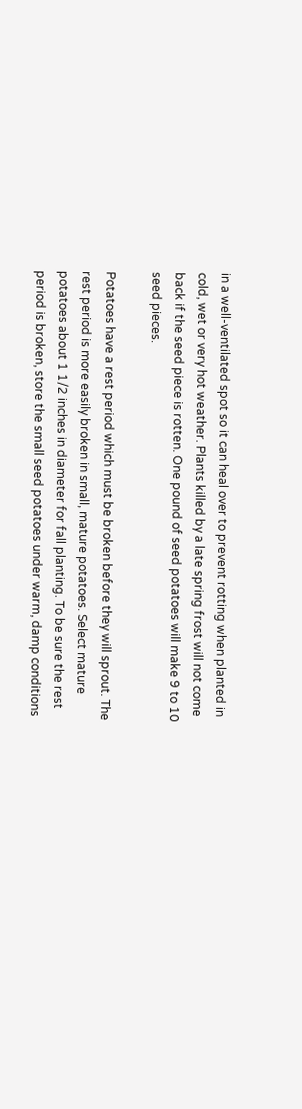in a well-ventilated spot so it can heal over to prevent rotting when planted in cold, wet or very hot weather. Plants killed by a late spring frost will not come back if the seed piece is rotten. One pound of seed potatoes will make 9 to 10 seed pieces.

Potatoes have a rest period which must be broken before they will sprout. The rest period is more easily broken in small, mature potatoes. Select mature potatoes about 1 1/2 inches in diameter for fall planting. To be sure the rest period is broken, store the small seed potatoes under warm, damp conditions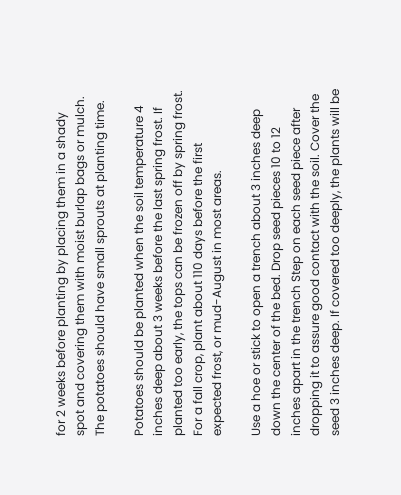for 2 weeks before planting by placing them in a shady spot and covering them with moist burlap bags or mulch. The potatoes should have small sprouts at planting time.

Potatoes should be planted when the soil temperature 4 inches deep about 3 weeks before the last spring frost. If planted too early, the tops can be frozen off by spring frost. For a fall crop, plant about 110 days before the first expected frost, or mud-August in most areas.

Use a hoe or stick to open a trench about 3 inches deep down the center of the bed. Drop seed pieces 10 to 12 inches apart in the trench Step on each seed piece after dropping it to assure good contact with the soil. Cover the seed 3 inches deep. If covered too deeply, the plants will be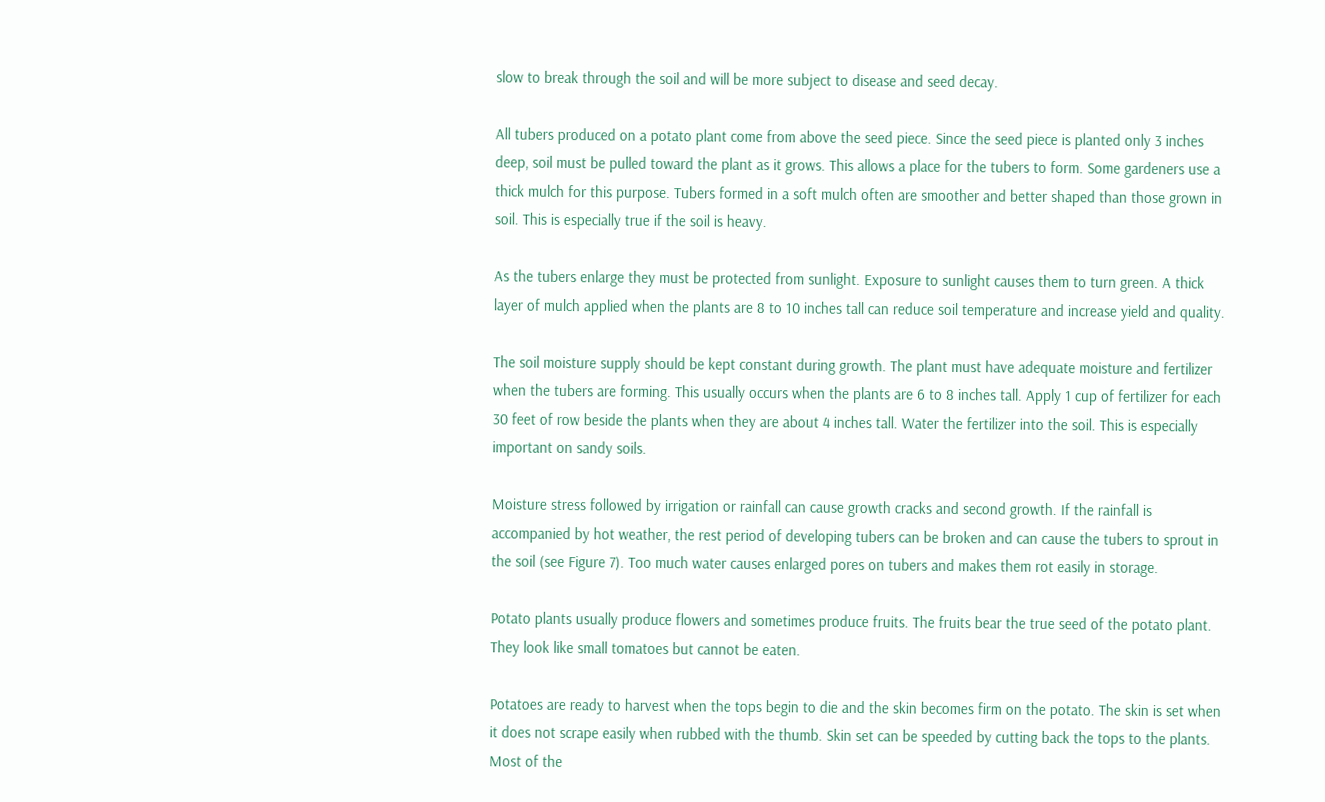slow to break through the soil and will be more subject to disease and seed decay.

All tubers produced on a potato plant come from above the seed piece. Since the seed piece is planted only 3 inches deep, soil must be pulled toward the plant as it grows. This allows a place for the tubers to form. Some gardeners use a thick mulch for this purpose. Tubers formed in a soft mulch often are smoother and better shaped than those grown in soil. This is especially true if the soil is heavy.

As the tubers enlarge they must be protected from sunlight. Exposure to sunlight causes them to turn green. A thick layer of mulch applied when the plants are 8 to 10 inches tall can reduce soil temperature and increase yield and quality.

The soil moisture supply should be kept constant during growth. The plant must have adequate moisture and fertilizer when the tubers are forming. This usually occurs when the plants are 6 to 8 inches tall. Apply 1 cup of fertilizer for each 30 feet of row beside the plants when they are about 4 inches tall. Water the fertilizer into the soil. This is especially important on sandy soils.

Moisture stress followed by irrigation or rainfall can cause growth cracks and second growth. If the rainfall is accompanied by hot weather, the rest period of developing tubers can be broken and can cause the tubers to sprout in the soil (see Figure 7). Too much water causes enlarged pores on tubers and makes them rot easily in storage.

Potato plants usually produce flowers and sometimes produce fruits. The fruits bear the true seed of the potato plant. They look like small tomatoes but cannot be eaten.

Potatoes are ready to harvest when the tops begin to die and the skin becomes firm on the potato. The skin is set when it does not scrape easily when rubbed with the thumb. Skin set can be speeded by cutting back the tops to the plants. Most of the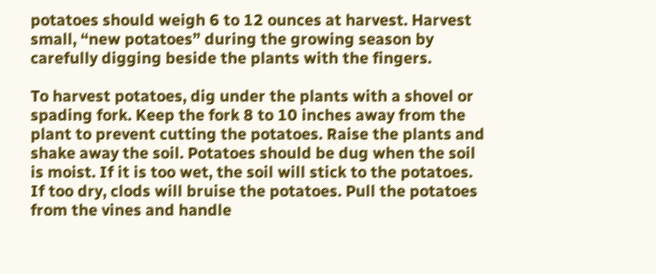potatoes should weigh 6 to 12 ounces at harvest. Harvest small, “new potatoes” during the growing season by carefully digging beside the plants with the fingers.

To harvest potatoes, dig under the plants with a shovel or spading fork. Keep the fork 8 to 10 inches away from the plant to prevent cutting the potatoes. Raise the plants and shake away the soil. Potatoes should be dug when the soil is moist. If it is too wet, the soil will stick to the potatoes. If too dry, clods will bruise the potatoes. Pull the potatoes from the vines and handle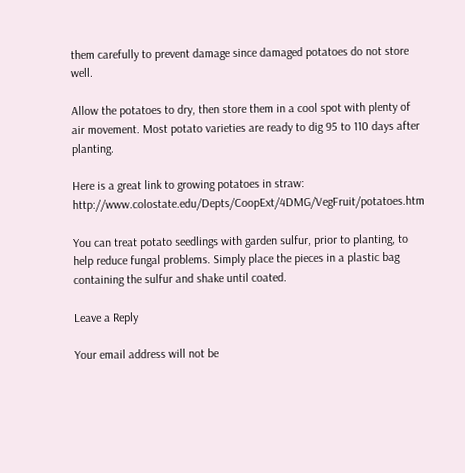them carefully to prevent damage since damaged potatoes do not store well.

Allow the potatoes to dry, then store them in a cool spot with plenty of air movement. Most potato varieties are ready to dig 95 to 110 days after planting.

Here is a great link to growing potatoes in straw: http://www.colostate.edu/Depts/CoopExt/4DMG/VegFruit/potatoes.htm

You can treat potato seedlings with garden sulfur, prior to planting, to help reduce fungal problems. Simply place the pieces in a plastic bag containing the sulfur and shake until coated.

Leave a Reply

Your email address will not be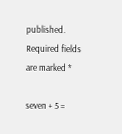published. Required fields are marked *

seven + 5 =